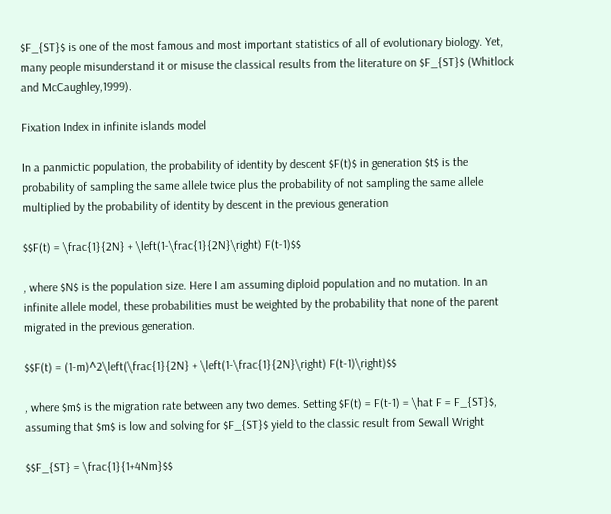$F_{ST}$ is one of the most famous and most important statistics of all of evolutionary biology. Yet, many people misunderstand it or misuse the classical results from the literature on $F_{ST}$ (Whitlock and McCaughley,1999).

Fixation Index in infinite islands model

In a panmictic population, the probability of identity by descent $F(t)$ in generation $t$ is the probability of sampling the same allele twice plus the probability of not sampling the same allele multiplied by the probability of identity by descent in the previous generation

$$F(t) = \frac{1}{2N} + \left(1-\frac{1}{2N}\right) F(t-1)$$

, where $N$ is the population size. Here I am assuming diploid population and no mutation. In an infinite allele model, these probabilities must be weighted by the probability that none of the parent migrated in the previous generation.

$$F(t) = (1-m)^2\left(\frac{1}{2N} + \left(1-\frac{1}{2N}\right) F(t-1)\right)$$

, where $m$ is the migration rate between any two demes. Setting $F(t) = F(t-1) = \hat F = F_{ST}$, assuming that $m$ is low and solving for $F_{ST}$ yield to the classic result from Sewall Wright

$$F_{ST} = \frac{1}{1+4Nm}$$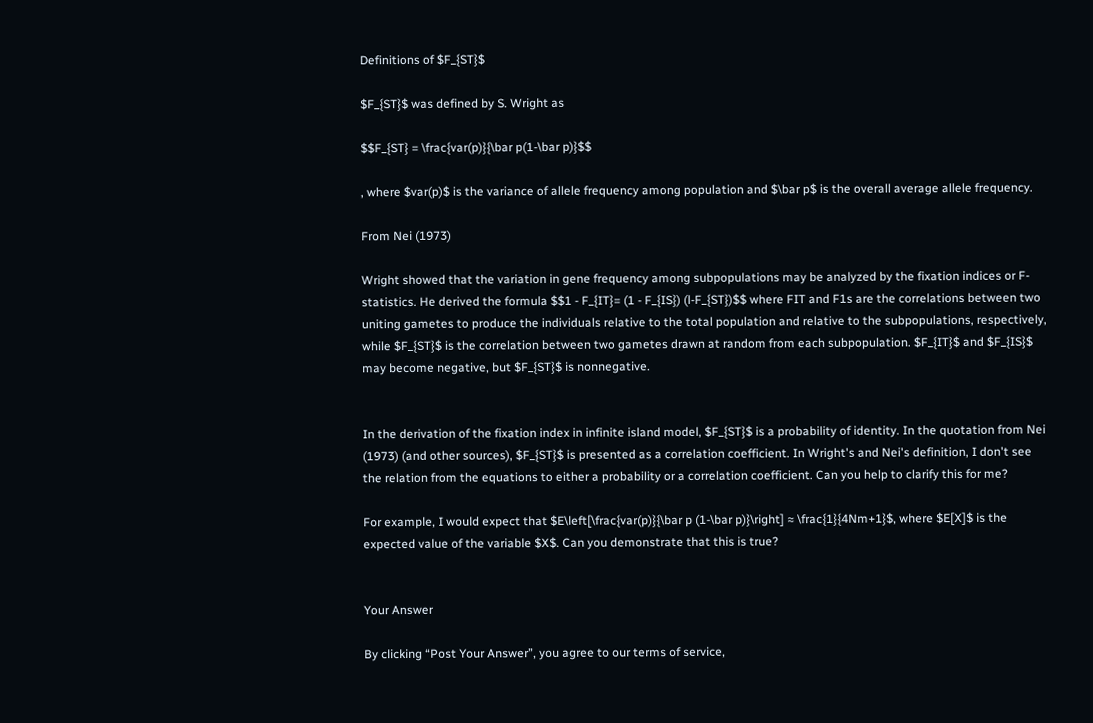Definitions of $F_{ST}$

$F_{ST}$ was defined by S. Wright as

$$F_{ST} = \frac{var(p)}{\bar p(1-\bar p)}$$

, where $var(p)$ is the variance of allele frequency among population and $\bar p$ is the overall average allele frequency.

From Nei (1973)

Wright showed that the variation in gene frequency among subpopulations may be analyzed by the fixation indices or F-statistics. He derived the formula $$1 - F_{IT}= (1 - F_{IS}) (l-F_{ST})$$ where FIT and F1s are the correlations between two uniting gametes to produce the individuals relative to the total population and relative to the subpopulations, respectively, while $F_{ST}$ is the correlation between two gametes drawn at random from each subpopulation. $F_{IT}$ and $F_{IS}$ may become negative, but $F_{ST}$ is nonnegative.


In the derivation of the fixation index in infinite island model, $F_{ST}$ is a probability of identity. In the quotation from Nei (1973) (and other sources), $F_{ST}$ is presented as a correlation coefficient. In Wright's and Nei's definition, I don't see the relation from the equations to either a probability or a correlation coefficient. Can you help to clarify this for me?

For example, I would expect that $E\left[\frac{var(p)}{\bar p (1-\bar p)}\right] ≈ \frac{1}{4Nm+1}$, where $E[X]$ is the expected value of the variable $X$. Can you demonstrate that this is true?


Your Answer

By clicking “Post Your Answer”, you agree to our terms of service,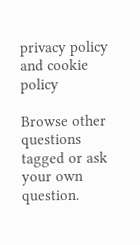privacy policy and cookie policy

Browse other questions tagged or ask your own question.